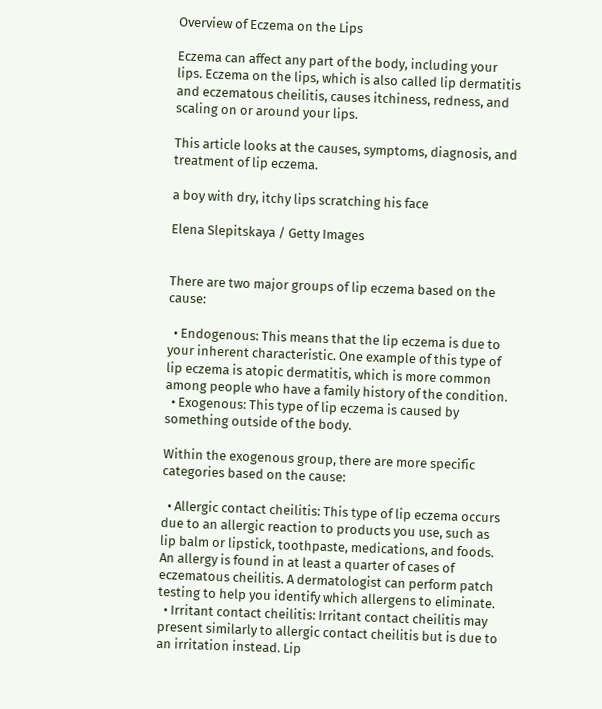Overview of Eczema on the Lips

Eczema can affect any part of the body, including your lips. Eczema on the lips, which is also called lip dermatitis and eczematous cheilitis, causes itchiness, redness, and scaling on or around your lips.

This article looks at the causes, symptoms, diagnosis, and treatment of lip eczema.

a boy with dry, itchy lips scratching his face

Elena Slepitskaya / Getty Images


There are two major groups of lip eczema based on the cause:

  • Endogenous: This means that the lip eczema is due to your inherent characteristic. One example of this type of lip eczema is atopic dermatitis, which is more common among people who have a family history of the condition.
  • Exogenous: This type of lip eczema is caused by something outside of the body.

Within the exogenous group, there are more specific categories based on the cause:

  • Allergic contact cheilitis: This type of lip eczema occurs due to an allergic reaction to products you use, such as lip balm or lipstick, toothpaste, medications, and foods. An allergy is found in at least a quarter of cases of eczematous cheilitis. A dermatologist can perform patch testing to help you identify which allergens to eliminate.
  • Irritant contact cheilitis: Irritant contact cheilitis may present similarly to allergic contact cheilitis but is due to an irritation instead. Lip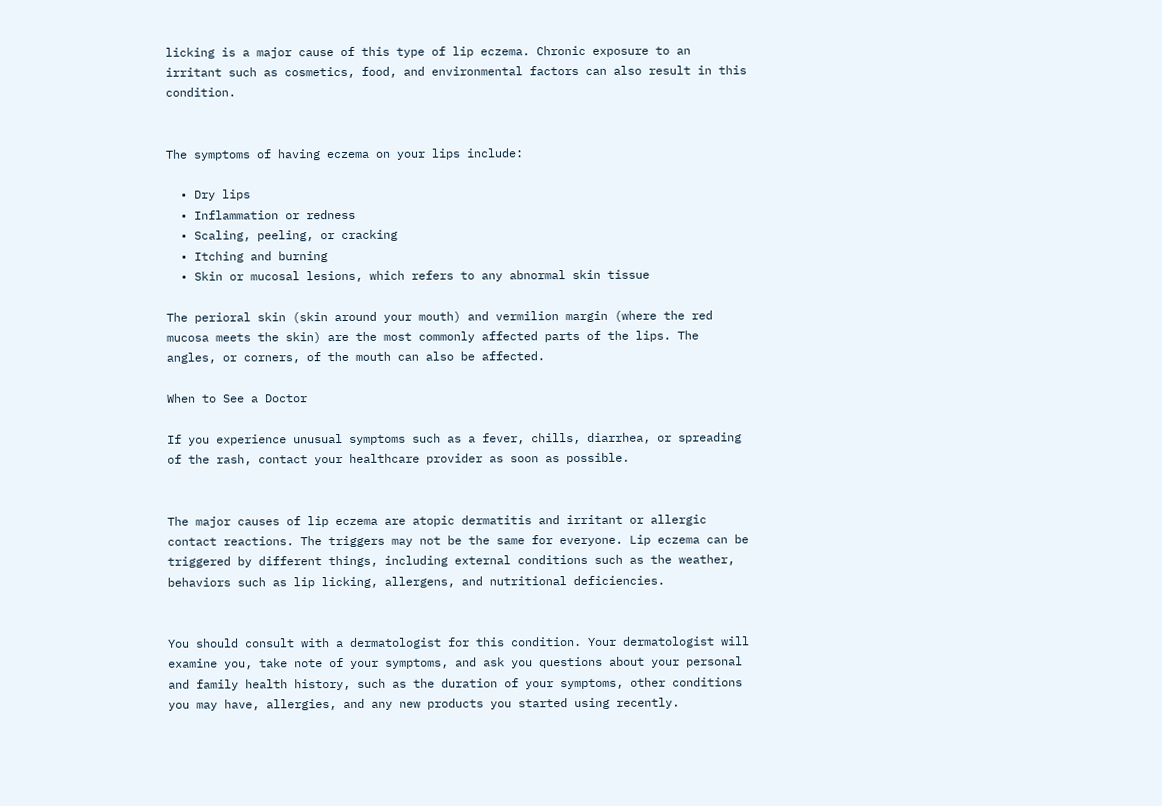licking is a major cause of this type of lip eczema. Chronic exposure to an irritant such as cosmetics, food, and environmental factors can also result in this condition.


The symptoms of having eczema on your lips include:

  • Dry lips
  • Inflammation or redness
  • Scaling, peeling, or cracking
  • Itching and burning
  • Skin or mucosal lesions, which refers to any abnormal skin tissue

The perioral skin (skin around your mouth) and vermilion margin (where the red mucosa meets the skin) are the most commonly affected parts of the lips. The angles, or corners, of the mouth can also be affected.

When to See a Doctor

If you experience unusual symptoms such as a fever, chills, diarrhea, or spreading of the rash, contact your healthcare provider as soon as possible.


The major causes of lip eczema are atopic dermatitis and irritant or allergic contact reactions. The triggers may not be the same for everyone. Lip eczema can be triggered by different things, including external conditions such as the weather, behaviors such as lip licking, allergens, and nutritional deficiencies.


You should consult with a dermatologist for this condition. Your dermatologist will examine you, take note of your symptoms, and ask you questions about your personal and family health history, such as the duration of your symptoms, other conditions you may have, allergies, and any new products you started using recently.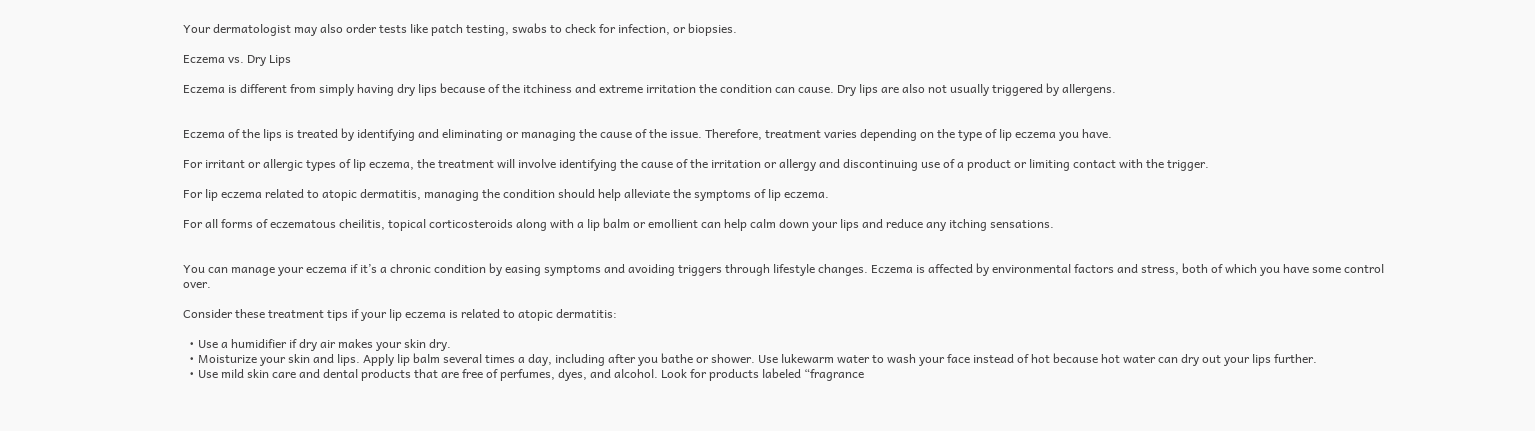Your dermatologist may also order tests like patch testing, swabs to check for infection, or biopsies.

Eczema vs. Dry Lips

Eczema is different from simply having dry lips because of the itchiness and extreme irritation the condition can cause. Dry lips are also not usually triggered by allergens.


Eczema of the lips is treated by identifying and eliminating or managing the cause of the issue. Therefore, treatment varies depending on the type of lip eczema you have.

For irritant or allergic types of lip eczema, the treatment will involve identifying the cause of the irritation or allergy and discontinuing use of a product or limiting contact with the trigger.

For lip eczema related to atopic dermatitis, managing the condition should help alleviate the symptoms of lip eczema.

For all forms of eczematous cheilitis, topical corticosteroids along with a lip balm or emollient can help calm down your lips and reduce any itching sensations.


You can manage your eczema if it’s a chronic condition by easing symptoms and avoiding triggers through lifestyle changes. Eczema is affected by environmental factors and stress, both of which you have some control over.

Consider these treatment tips if your lip eczema is related to atopic dermatitis:

  • Use a humidifier if dry air makes your skin dry.
  • Moisturize your skin and lips. Apply lip balm several times a day, including after you bathe or shower. Use lukewarm water to wash your face instead of hot because hot water can dry out your lips further.
  • Use mild skin care and dental products that are free of perfumes, dyes, and alcohol. Look for products labeled “fragrance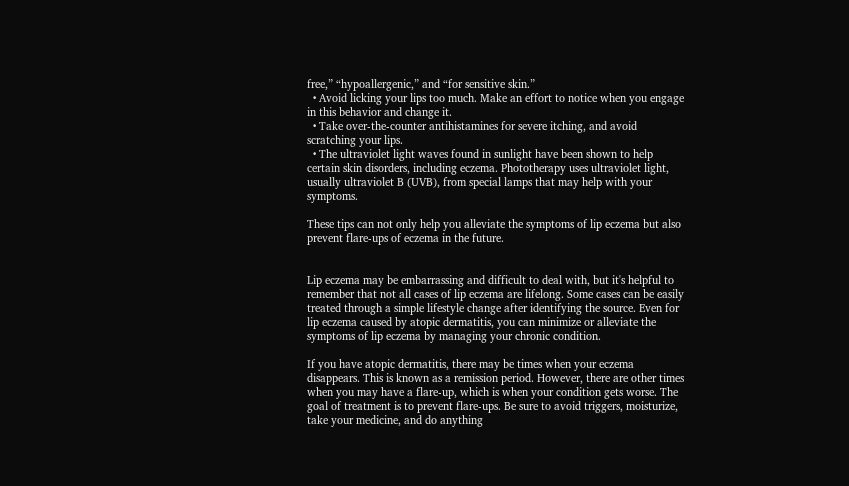free,” “hypoallergenic,” and “for sensitive skin.”
  • Avoid licking your lips too much. Make an effort to notice when you engage in this behavior and change it.
  • Take over-the-counter antihistamines for severe itching, and avoid scratching your lips.
  • The ultraviolet light waves found in sunlight have been shown to help certain skin disorders, including eczema. Phototherapy uses ultraviolet light, usually ultraviolet B (UVB), from special lamps that may help with your symptoms.

These tips can not only help you alleviate the symptoms of lip eczema but also prevent flare-ups of eczema in the future.


Lip eczema may be embarrassing and difficult to deal with, but it's helpful to remember that not all cases of lip eczema are lifelong. Some cases can be easily treated through a simple lifestyle change after identifying the source. Even for lip eczema caused by atopic dermatitis, you can minimize or alleviate the symptoms of lip eczema by managing your chronic condition.

If you have atopic dermatitis, there may be times when your eczema disappears. This is known as a remission period. However, there are other times when you may have a flare-up, which is when your condition gets worse. The goal of treatment is to prevent flare-ups. Be sure to avoid triggers, moisturize, take your medicine, and do anything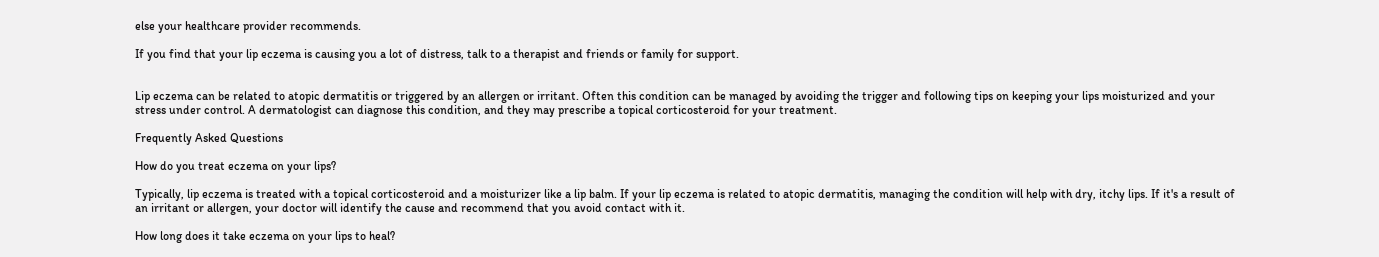else your healthcare provider recommends.

If you find that your lip eczema is causing you a lot of distress, talk to a therapist and friends or family for support.


Lip eczema can be related to atopic dermatitis or triggered by an allergen or irritant. Often this condition can be managed by avoiding the trigger and following tips on keeping your lips moisturized and your stress under control. A dermatologist can diagnose this condition, and they may prescribe a topical corticosteroid for your treatment.

Frequently Asked Questions

How do you treat eczema on your lips?

Typically, lip eczema is treated with a topical corticosteroid and a moisturizer like a lip balm. If your lip eczema is related to atopic dermatitis, managing the condition will help with dry, itchy lips. If it's a result of an irritant or allergen, your doctor will identify the cause and recommend that you avoid contact with it.

How long does it take eczema on your lips to heal?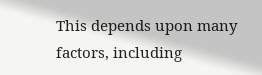This depends upon many factors, including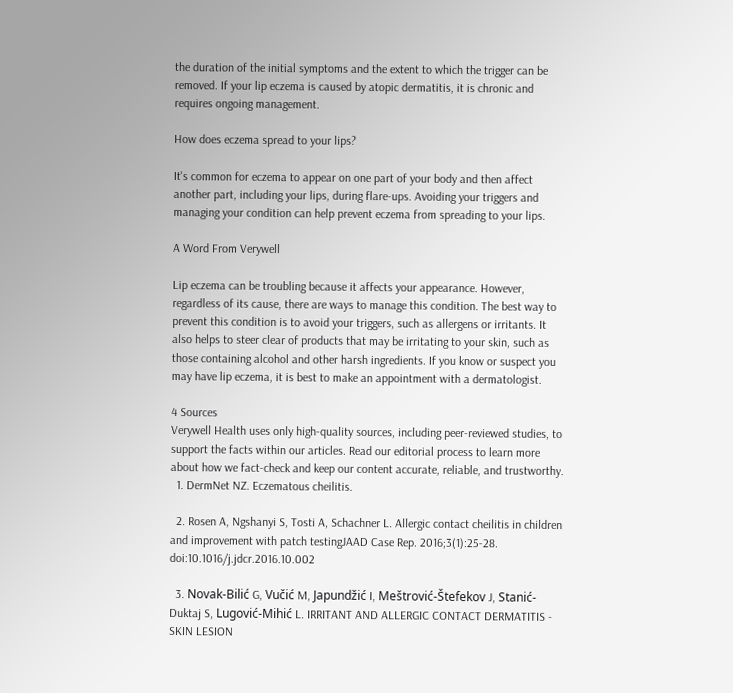the duration of the initial symptoms and the extent to which the trigger can be removed. If your lip eczema is caused by atopic dermatitis, it is chronic and requires ongoing management.

How does eczema spread to your lips?

It's common for eczema to appear on one part of your body and then affect another part, including your lips, during flare-ups. Avoiding your triggers and managing your condition can help prevent eczema from spreading to your lips.

A Word From Verywell

Lip eczema can be troubling because it affects your appearance. However, regardless of its cause, there are ways to manage this condition. The best way to prevent this condition is to avoid your triggers, such as allergens or irritants. It also helps to steer clear of products that may be irritating to your skin, such as those containing alcohol and other harsh ingredients. If you know or suspect you may have lip eczema, it is best to make an appointment with a dermatologist.

4 Sources
Verywell Health uses only high-quality sources, including peer-reviewed studies, to support the facts within our articles. Read our editorial process to learn more about how we fact-check and keep our content accurate, reliable, and trustworthy.
  1. DermNet NZ. Eczematous cheilitis.

  2. Rosen A, Ngshanyi S, Tosti A, Schachner L. Allergic contact cheilitis in children and improvement with patch testingJAAD Case Rep. 2016;3(1):25-28. doi:10.1016/j.jdcr.2016.10.002

  3. Novak-Bilić G, Vučić M, Japundžić I, Meštrović-Štefekov J, Stanić-Duktaj S, Lugović-Mihić L. IRRITANT AND ALLERGIC CONTACT DERMATITIS - SKIN LESION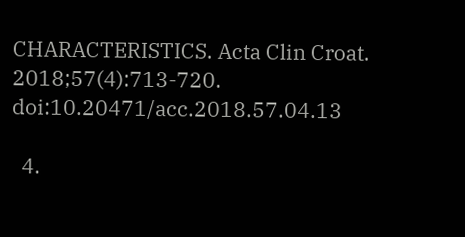CHARACTERISTICS. Acta Clin Croat. 2018;57(4):713-720. doi:10.20471/acc.2018.57.04.13

  4.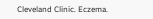Cleveland Clinic. Eczema.